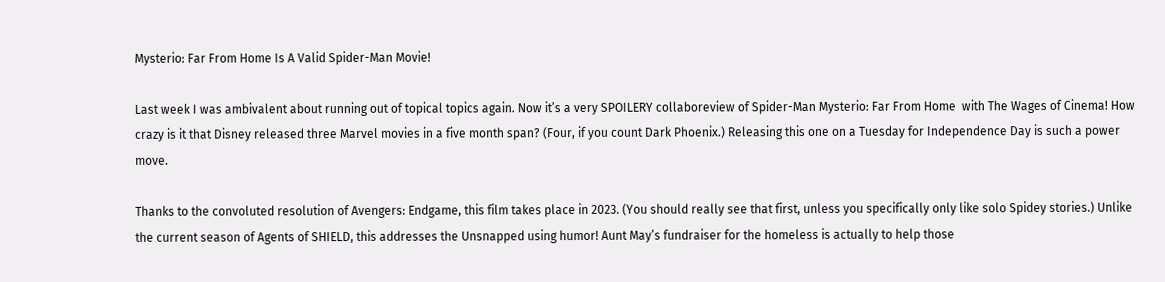Mysterio: Far From Home Is A Valid Spider-Man Movie!

Last week I was ambivalent about running out of topical topics again. Now it’s a very SPOILERY collaboreview of Spider-Man Mysterio: Far From Home  with The Wages of Cinema! How crazy is it that Disney released three Marvel movies in a five month span? (Four, if you count Dark Phoenix.) Releasing this one on a Tuesday for Independence Day is such a power move.

Thanks to the convoluted resolution of Avengers: Endgame, this film takes place in 2023. (You should really see that first, unless you specifically only like solo Spidey stories.) Unlike the current season of Agents of SHIELD, this addresses the Unsnapped using humor! Aunt May’s fundraiser for the homeless is actually to help those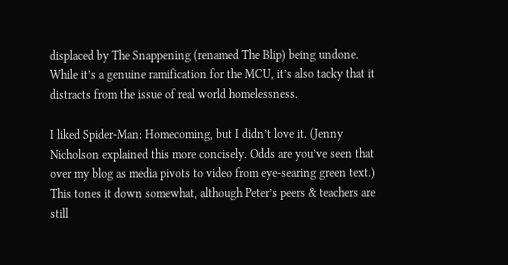displaced by The Snappening (renamed The Blip) being undone. While it’s a genuine ramification for the MCU, it’s also tacky that it distracts from the issue of real world homelessness.

I liked Spider-Man: Homecoming, but I didn’t love it. (Jenny Nicholson explained this more concisely. Odds are you’ve seen that over my blog as media pivots to video from eye-searing green text.) This tones it down somewhat, although Peter’s peers & teachers are still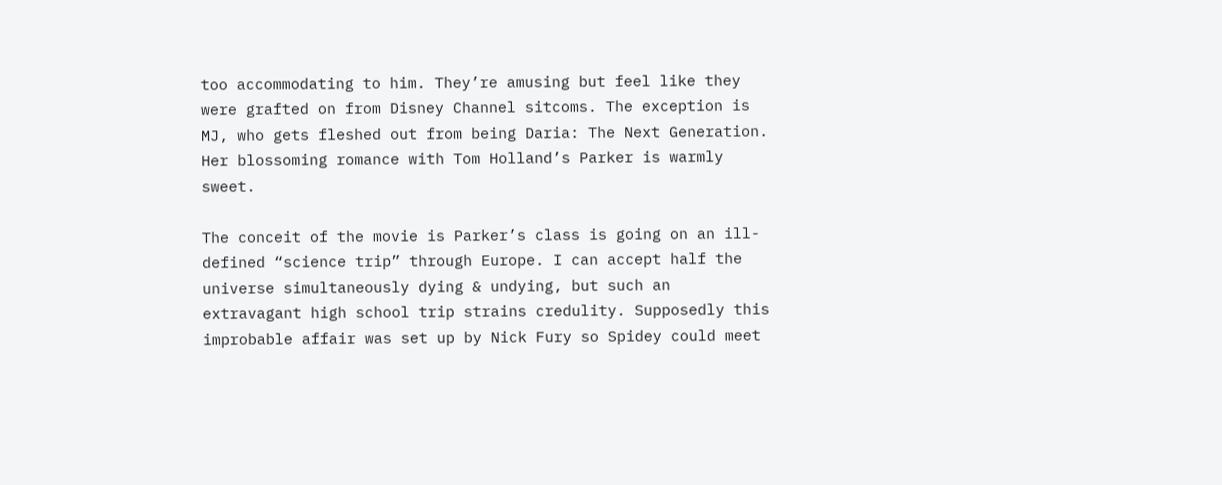too accommodating to him. They’re amusing but feel like they were grafted on from Disney Channel sitcoms. The exception is MJ, who gets fleshed out from being Daria: The Next Generation. Her blossoming romance with Tom Holland’s Parker is warmly sweet.

The conceit of the movie is Parker’s class is going on an ill-defined “science trip” through Europe. I can accept half the universe simultaneously dying & undying, but such an extravagant high school trip strains credulity. Supposedly this improbable affair was set up by Nick Fury so Spidey could meet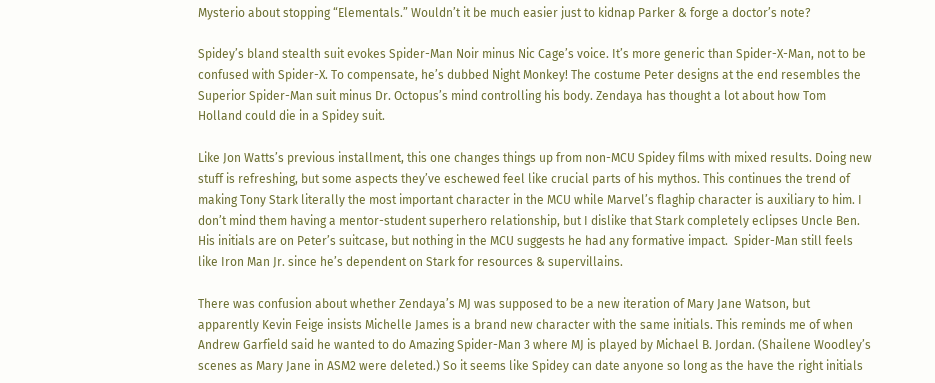Mysterio about stopping “Elementals.” Wouldn’t it be much easier just to kidnap Parker & forge a doctor’s note?

Spidey’s bland stealth suit evokes Spider-Man Noir minus Nic Cage’s voice. It’s more generic than Spider-X-Man, not to be confused with Spider-X. To compensate, he’s dubbed Night Monkey! The costume Peter designs at the end resembles the Superior Spider-Man suit minus Dr. Octopus’s mind controlling his body. Zendaya has thought a lot about how Tom Holland could die in a Spidey suit.

Like Jon Watts’s previous installment, this one changes things up from non-MCU Spidey films with mixed results. Doing new stuff is refreshing, but some aspects they’ve eschewed feel like crucial parts of his mythos. This continues the trend of  making Tony Stark literally the most important character in the MCU while Marvel’s flaghip character is auxiliary to him. I don’t mind them having a mentor-student superhero relationship, but I dislike that Stark completely eclipses Uncle Ben. His initials are on Peter’s suitcase, but nothing in the MCU suggests he had any formative impact.  Spider-Man still feels like Iron Man Jr. since he’s dependent on Stark for resources & supervillains.

There was confusion about whether Zendaya’s MJ was supposed to be a new iteration of Mary Jane Watson, but apparently Kevin Feige insists Michelle James is a brand new character with the same initials. This reminds me of when Andrew Garfield said he wanted to do Amazing Spider-Man 3 where MJ is played by Michael B. Jordan. (Shailene Woodley’s scenes as Mary Jane in ASM2 were deleted.) So it seems like Spidey can date anyone so long as the have the right initials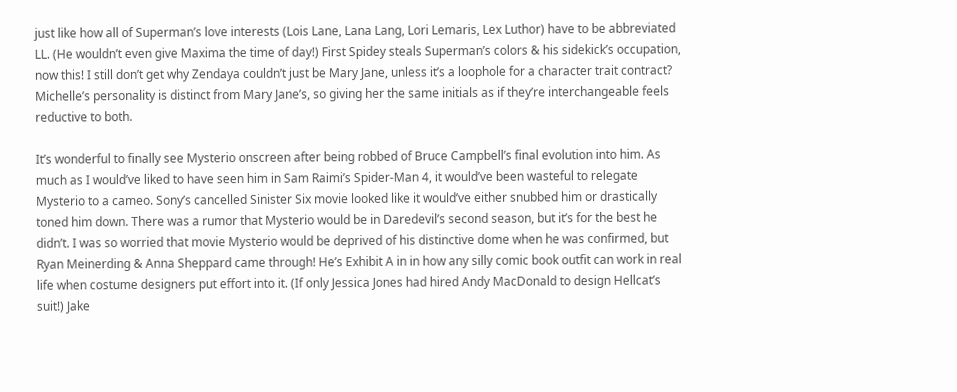just like how all of Superman’s love interests (Lois Lane, Lana Lang, Lori Lemaris, Lex Luthor) have to be abbreviated LL. (He wouldn’t even give Maxima the time of day!) First Spidey steals Superman’s colors & his sidekick’s occupation, now this! I still don’t get why Zendaya couldn’t just be Mary Jane, unless it’s a loophole for a character trait contract? Michelle’s personality is distinct from Mary Jane’s, so giving her the same initials as if they’re interchangeable feels reductive to both.

It’s wonderful to finally see Mysterio onscreen after being robbed of Bruce Campbell’s final evolution into him. As much as I would’ve liked to have seen him in Sam Raimi’s Spider-Man 4, it would’ve been wasteful to relegate Mysterio to a cameo. Sony’s cancelled Sinister Six movie looked like it would’ve either snubbed him or drastically toned him down. There was a rumor that Mysterio would be in Daredevil’s second season, but it’s for the best he didn’t. I was so worried that movie Mysterio would be deprived of his distinctive dome when he was confirmed, but Ryan Meinerding & Anna Sheppard came through! He’s Exhibit A in in how any silly comic book outfit can work in real life when costume designers put effort into it. (If only Jessica Jones had hired Andy MacDonald to design Hellcat’s suit!) Jake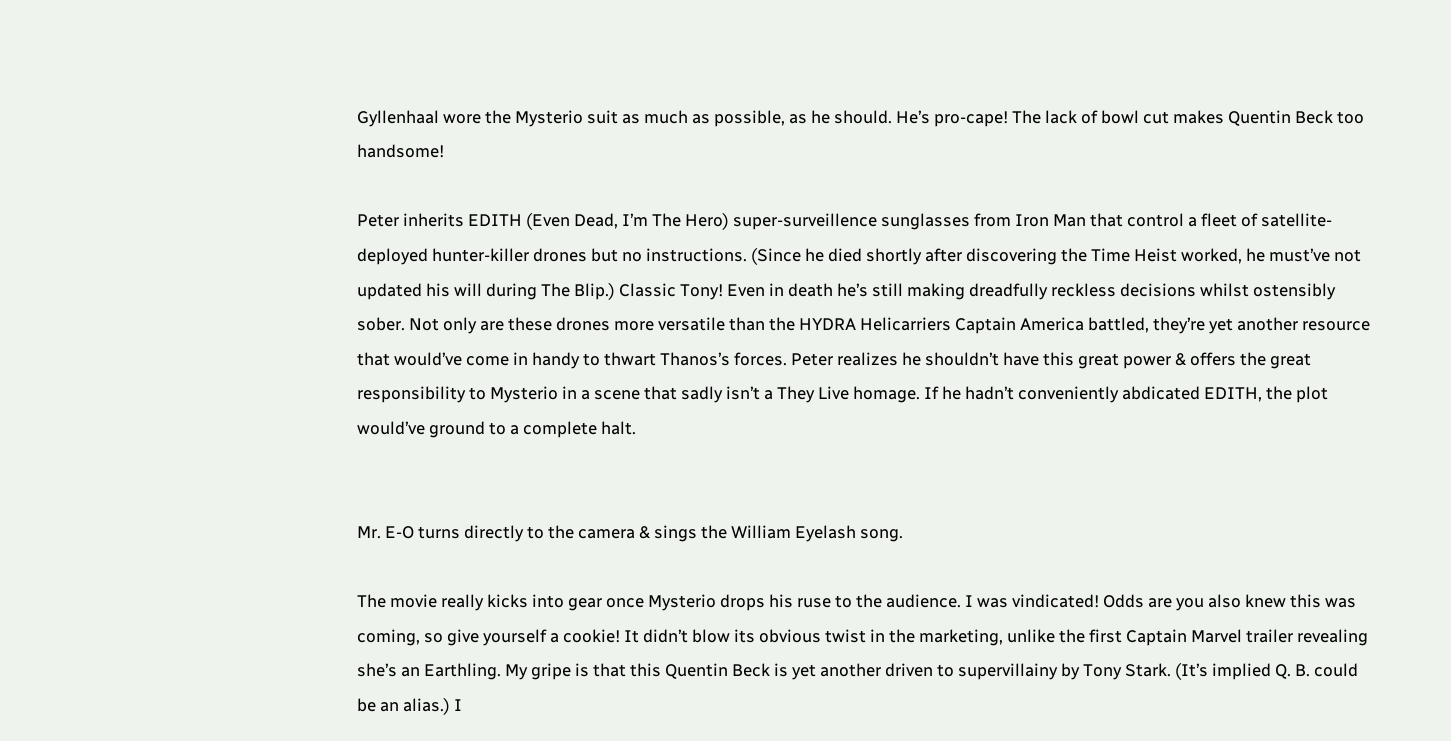Gyllenhaal wore the Mysterio suit as much as possible, as he should. He’s pro-cape! The lack of bowl cut makes Quentin Beck too handsome!

Peter inherits EDITH (Even Dead, I’m The Hero) super-surveillence sunglasses from Iron Man that control a fleet of satellite-deployed hunter-killer drones but no instructions. (Since he died shortly after discovering the Time Heist worked, he must’ve not updated his will during The Blip.) Classic Tony! Even in death he’s still making dreadfully reckless decisions whilst ostensibly sober. Not only are these drones more versatile than the HYDRA Helicarriers Captain America battled, they’re yet another resource that would’ve come in handy to thwart Thanos’s forces. Peter realizes he shouldn’t have this great power & offers the great responsibility to Mysterio in a scene that sadly isn’t a They Live homage. If he hadn’t conveniently abdicated EDITH, the plot would’ve ground to a complete halt.


Mr. E-O turns directly to the camera & sings the William Eyelash song.

The movie really kicks into gear once Mysterio drops his ruse to the audience. I was vindicated! Odds are you also knew this was coming, so give yourself a cookie! It didn’t blow its obvious twist in the marketing, unlike the first Captain Marvel trailer revealing she’s an Earthling. My gripe is that this Quentin Beck is yet another driven to supervillainy by Tony Stark. (It’s implied Q. B. could be an alias.) I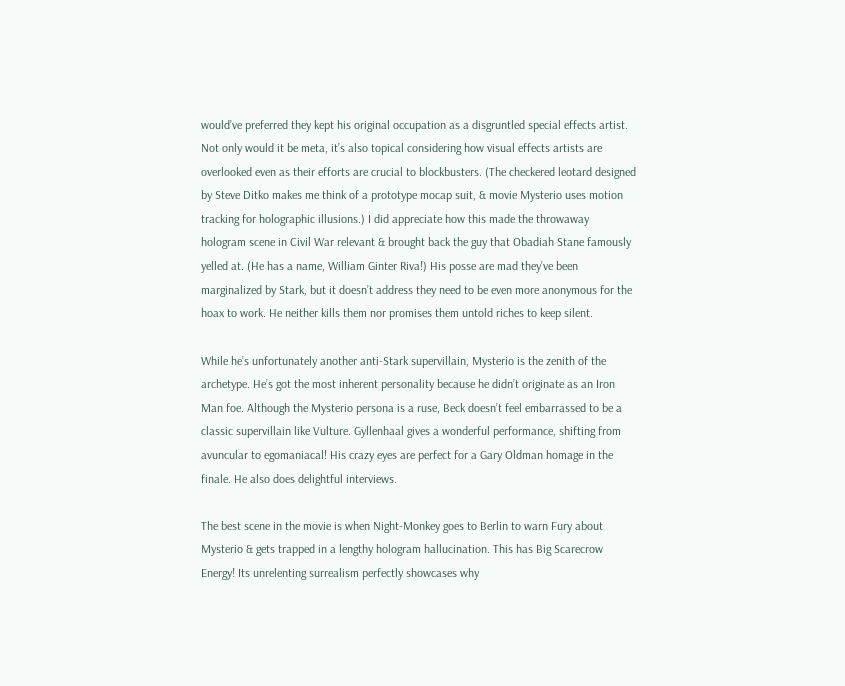would’ve preferred they kept his original occupation as a disgruntled special effects artist. Not only would it be meta, it’s also topical considering how visual effects artists are overlooked even as their efforts are crucial to blockbusters. (The checkered leotard designed by Steve Ditko makes me think of a prototype mocap suit, & movie Mysterio uses motion tracking for holographic illusions.) I did appreciate how this made the throwaway hologram scene in Civil War relevant & brought back the guy that Obadiah Stane famously yelled at. (He has a name, William Ginter Riva!) His posse are mad they’ve been marginalized by Stark, but it doesn’t address they need to be even more anonymous for the hoax to work. He neither kills them nor promises them untold riches to keep silent.

While he’s unfortunately another anti-Stark supervillain, Mysterio is the zenith of the archetype. He’s got the most inherent personality because he didn’t originate as an Iron Man foe. Although the Mysterio persona is a ruse, Beck doesn’t feel embarrassed to be a classic supervillain like Vulture. Gyllenhaal gives a wonderful performance, shifting from avuncular to egomaniacal! His crazy eyes are perfect for a Gary Oldman homage in the finale. He also does delightful interviews.

The best scene in the movie is when Night-Monkey goes to Berlin to warn Fury about Mysterio & gets trapped in a lengthy hologram hallucination. This has Big Scarecrow Energy! Its unrelenting surrealism perfectly showcases why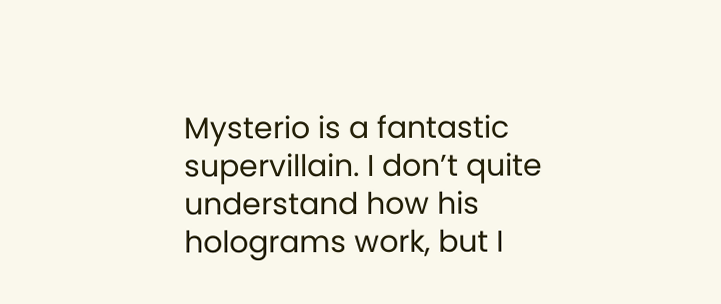Mysterio is a fantastic supervillain. I don’t quite understand how his holograms work, but I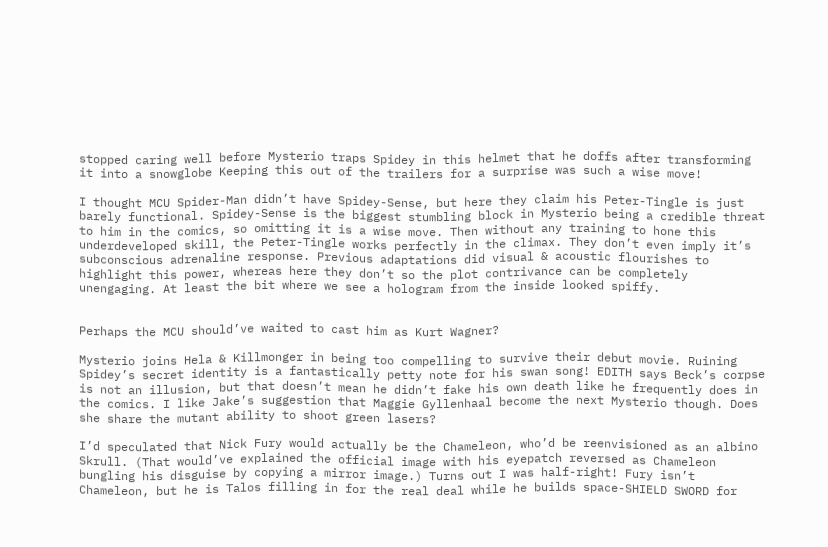stopped caring well before Mysterio traps Spidey in this helmet that he doffs after transforming it into a snowglobe Keeping this out of the trailers for a surprise was such a wise move!

I thought MCU Spider-Man didn’t have Spidey-Sense, but here they claim his Peter-Tingle is just barely functional. Spidey-Sense is the biggest stumbling block in Mysterio being a credible threat to him in the comics, so omitting it is a wise move. Then without any training to hone this underdeveloped skill, the Peter-Tingle works perfectly in the climax. They don’t even imply it’s subconscious adrenaline response. Previous adaptations did visual & acoustic flourishes to highlight this power, whereas here they don’t so the plot contrivance can be completely unengaging. At least the bit where we see a hologram from the inside looked spiffy.


Perhaps the MCU should’ve waited to cast him as Kurt Wagner?

Mysterio joins Hela & Killmonger in being too compelling to survive their debut movie. Ruining Spidey’s secret identity is a fantastically petty note for his swan song! EDITH says Beck’s corpse is not an illusion, but that doesn’t mean he didn’t fake his own death like he frequently does in the comics. I like Jake’s suggestion that Maggie Gyllenhaal become the next Mysterio though. Does she share the mutant ability to shoot green lasers?

I’d speculated that Nick Fury would actually be the Chameleon, who’d be reenvisioned as an albino Skrull. (That would’ve explained the official image with his eyepatch reversed as Chameleon bungling his disguise by copying a mirror image.) Turns out I was half-right! Fury isn’t Chameleon, but he is Talos filling in for the real deal while he builds space-SHIELD SWORD for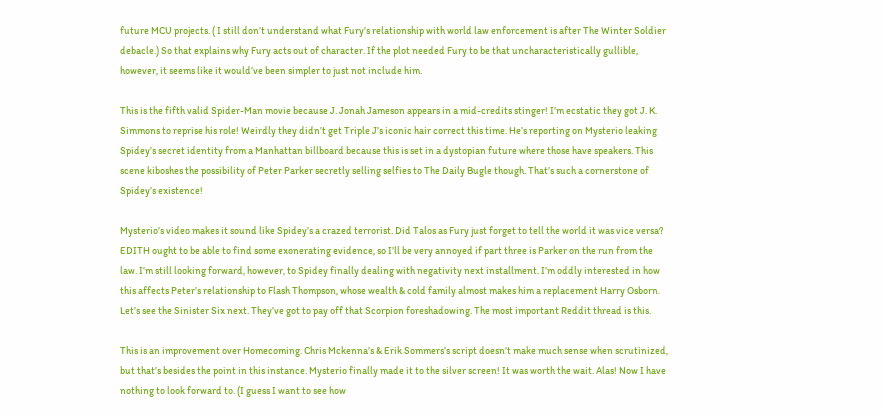future MCU projects. ( I still don’t understand what Fury’s relationship with world law enforcement is after The Winter Soldier debacle.) So that explains why Fury acts out of character. If the plot needed Fury to be that uncharacteristically gullible, however, it seems like it would’ve been simpler to just not include him.

This is the fifth valid Spider-Man movie because J. Jonah Jameson appears in a mid-credits stinger! I’m ecstatic they got J. K. Simmons to reprise his role! Weirdly they didn’t get Triple J’s iconic hair correct this time. He’s reporting on Mysterio leaking Spidey’s secret identity from a Manhattan billboard because this is set in a dystopian future where those have speakers. This scene kiboshes the possibility of Peter Parker secretly selling selfies to The Daily Bugle though. That’s such a cornerstone of Spidey’s existence!

Mysterio’s video makes it sound like Spidey’s a crazed terrorist. Did Talos as Fury just forget to tell the world it was vice versa? EDITH ought to be able to find some exonerating evidence, so I’ll be very annoyed if part three is Parker on the run from the law. I’m still looking forward, however, to Spidey finally dealing with negativity next installment. I’m oddly interested in how this affects Peter’s relationship to Flash Thompson, whose wealth & cold family almost makes him a replacement Harry Osborn. Let’s see the Sinister Six next. They’ve got to pay off that Scorpion foreshadowing. The most important Reddit thread is this.

This is an improvement over Homecoming. Chris Mckenna’s & Erik Sommers’s script doesn’t make much sense when scrutinized, but that’s besides the point in this instance. Mysterio finally made it to the silver screen! It was worth the wait. Alas! Now I have nothing to look forward to. (I guess I want to see how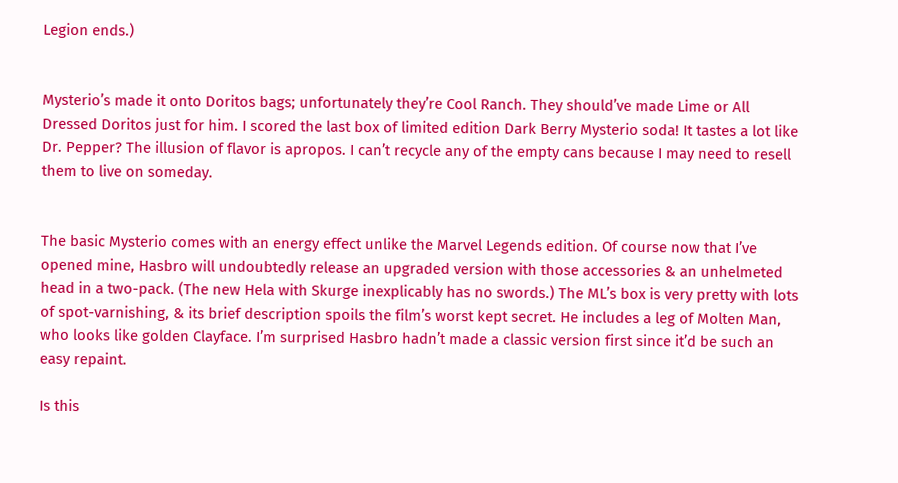Legion ends.)


Mysterio’s made it onto Doritos bags; unfortunately they’re Cool Ranch. They should’ve made Lime or All Dressed Doritos just for him. I scored the last box of limited edition Dark Berry Mysterio soda! It tastes a lot like Dr. Pepper? The illusion of flavor is apropos. I can’t recycle any of the empty cans because I may need to resell them to live on someday.


The basic Mysterio comes with an energy effect unlike the Marvel Legends edition. Of course now that I’ve opened mine, Hasbro will undoubtedly release an upgraded version with those accessories & an unhelmeted head in a two-pack. (The new Hela with Skurge inexplicably has no swords.) The ML’s box is very pretty with lots of spot-varnishing, & its brief description spoils the film’s worst kept secret. He includes a leg of Molten Man, who looks like golden Clayface. I’m surprised Hasbro hadn’t made a classic version first since it’d be such an easy repaint.

Is this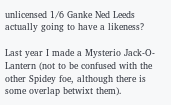unlicensed 1/6 Ganke Ned Leeds actually going to have a likeness?

Last year I made a Mysterio Jack-O-Lantern (not to be confused with the other Spidey foe, although there is some overlap betwixt them).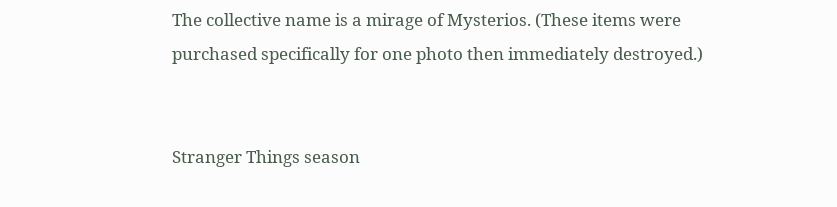The collective name is a mirage of Mysterios. (These items were purchased specifically for one photo then immediately destroyed.)


Stranger Things season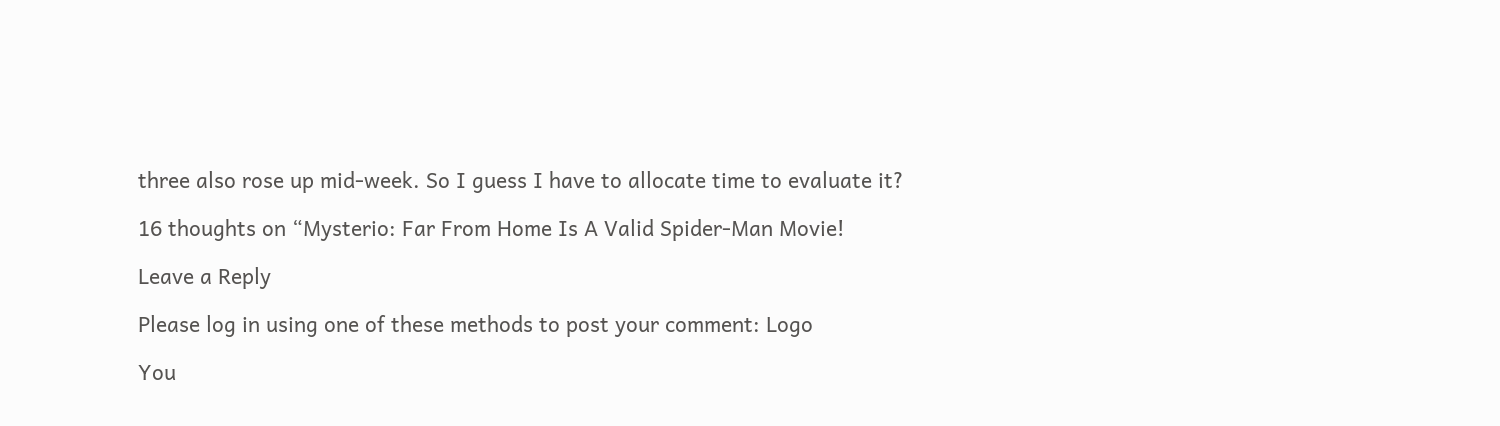three also rose up mid-week. So I guess I have to allocate time to evaluate it?

16 thoughts on “Mysterio: Far From Home Is A Valid Spider-Man Movie!

Leave a Reply

Please log in using one of these methods to post your comment: Logo

You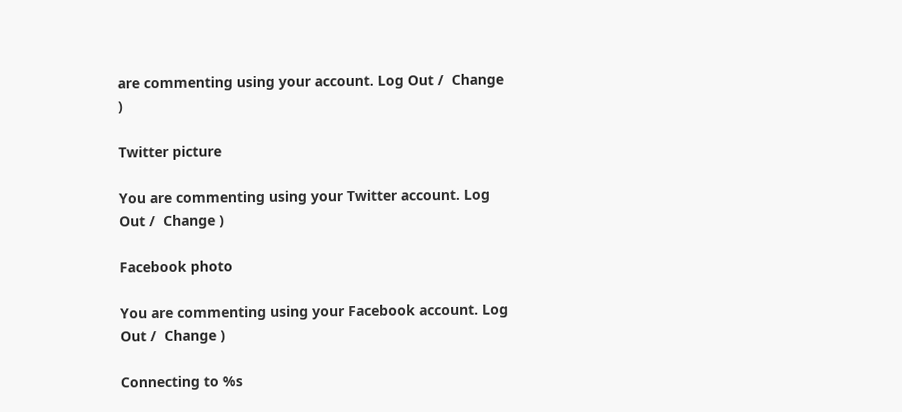are commenting using your account. Log Out /  Change )

Twitter picture

You are commenting using your Twitter account. Log Out /  Change )

Facebook photo

You are commenting using your Facebook account. Log Out /  Change )

Connecting to %s